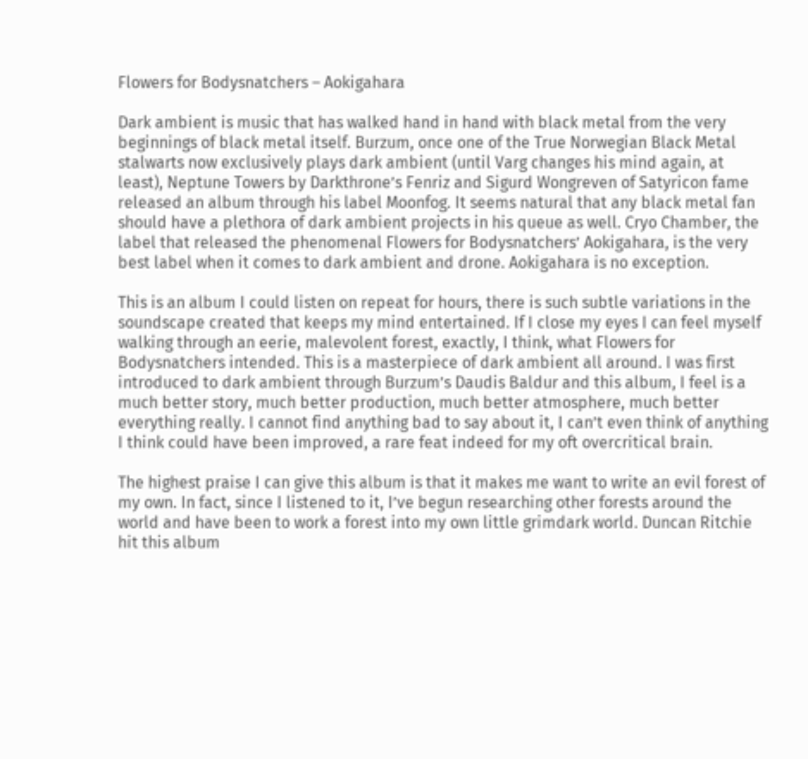Flowers for Bodysnatchers – Aokigahara

Dark ambient is music that has walked hand in hand with black metal from the very beginnings of black metal itself. Burzum, once one of the True Norwegian Black Metal stalwarts now exclusively plays dark ambient (until Varg changes his mind again, at least), Neptune Towers by Darkthrone’s Fenriz and Sigurd Wongreven of Satyricon fame released an album through his label Moonfog. It seems natural that any black metal fan should have a plethora of dark ambient projects in his queue as well. Cryo Chamber, the label that released the phenomenal Flowers for Bodysnatchers’ Aokigahara, is the very best label when it comes to dark ambient and drone. Aokigahara is no exception.

This is an album I could listen on repeat for hours, there is such subtle variations in the soundscape created that keeps my mind entertained. If I close my eyes I can feel myself walking through an eerie, malevolent forest, exactly, I think, what Flowers for Bodysnatchers intended. This is a masterpiece of dark ambient all around. I was first introduced to dark ambient through Burzum’s Daudis Baldur and this album, I feel is a much better story, much better production, much better atmosphere, much better everything really. I cannot find anything bad to say about it, I can’t even think of anything I think could have been improved, a rare feat indeed for my oft overcritical brain.

The highest praise I can give this album is that it makes me want to write an evil forest of my own. In fact, since I listened to it, I’ve begun researching other forests around the world and have been to work a forest into my own little grimdark world. Duncan Ritchie hit this album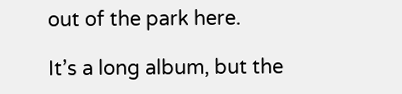out of the park here.

It’s a long album, but the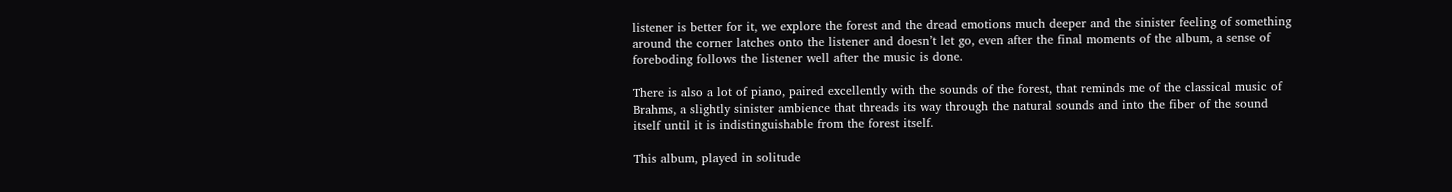listener is better for it, we explore the forest and the dread emotions much deeper and the sinister feeling of something around the corner latches onto the listener and doesn’t let go, even after the final moments of the album, a sense of foreboding follows the listener well after the music is done.

There is also a lot of piano, paired excellently with the sounds of the forest, that reminds me of the classical music of Brahms, a slightly sinister ambience that threads its way through the natural sounds and into the fiber of the sound itself until it is indistinguishable from the forest itself.

This album, played in solitude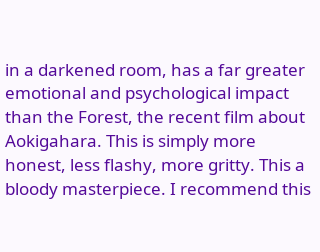in a darkened room, has a far greater emotional and psychological impact than the Forest, the recent film about Aokigahara. This is simply more honest, less flashy, more gritty. This a bloody masterpiece. I recommend this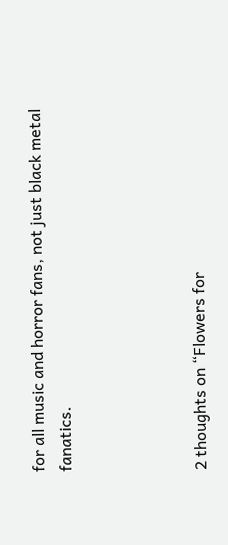for all music and horror fans, not just black metal fanatics.




2 thoughts on “Flowers for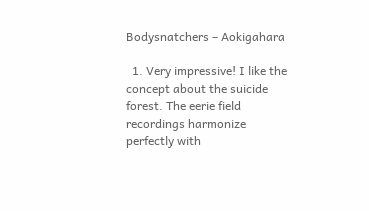Bodysnatchers – Aokigahara

  1. Very impressive! I like the concept about the suicide forest. The eerie field recordings harmonize perfectly with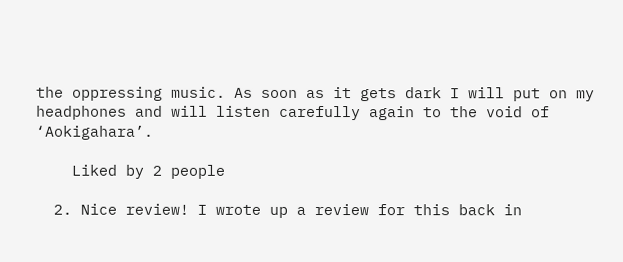the oppressing music. As soon as it gets dark I will put on my headphones and will listen carefully again to the void of ‘Aokigahara’.

    Liked by 2 people

  2. Nice review! I wrote up a review for this back in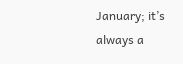January; it’s always a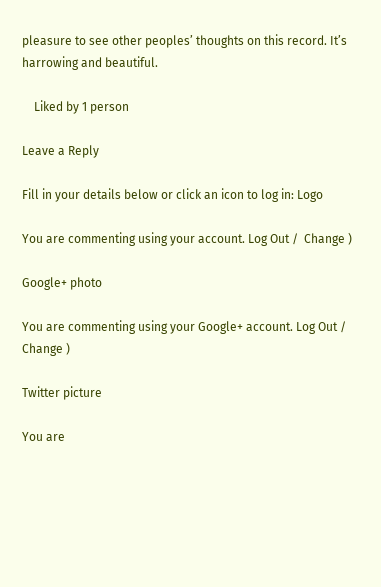pleasure to see other peoples’ thoughts on this record. It’s harrowing and beautiful.

    Liked by 1 person

Leave a Reply

Fill in your details below or click an icon to log in: Logo

You are commenting using your account. Log Out /  Change )

Google+ photo

You are commenting using your Google+ account. Log Out /  Change )

Twitter picture

You are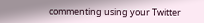commenting using your Twitter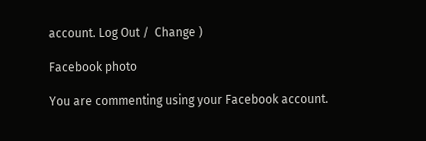account. Log Out /  Change )

Facebook photo

You are commenting using your Facebook account.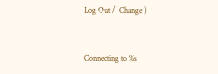Log Out /  Change )


Connecting to %s